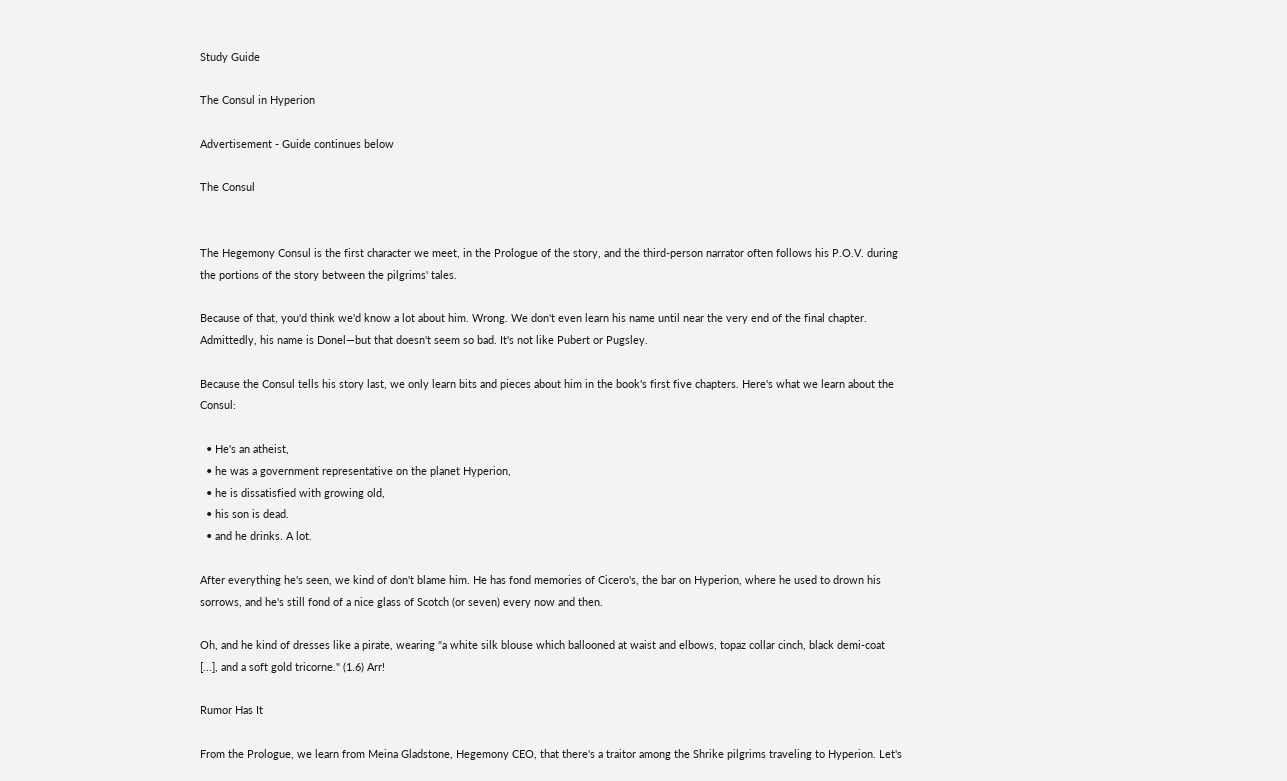Study Guide

The Consul in Hyperion

Advertisement - Guide continues below

The Consul


The Hegemony Consul is the first character we meet, in the Prologue of the story, and the third-person narrator often follows his P.O.V. during the portions of the story between the pilgrims' tales.

Because of that, you'd think we'd know a lot about him. Wrong. We don't even learn his name until near the very end of the final chapter. Admittedly, his name is Donel—but that doesn't seem so bad. It's not like Pubert or Pugsley.

Because the Consul tells his story last, we only learn bits and pieces about him in the book's first five chapters. Here's what we learn about the Consul:

  • He's an atheist,
  • he was a government representative on the planet Hyperion,
  • he is dissatisfied with growing old,
  • his son is dead.
  • and he drinks. A lot.

After everything he's seen, we kind of don't blame him. He has fond memories of Cicero's, the bar on Hyperion, where he used to drown his sorrows, and he's still fond of a nice glass of Scotch (or seven) every now and then.

Oh, and he kind of dresses like a pirate, wearing "a white silk blouse which ballooned at waist and elbows, topaz collar cinch, black demi-coat [...], and a soft gold tricorne." (1.6) Arr!

Rumor Has It

From the Prologue, we learn from Meina Gladstone, Hegemony CEO, that there's a traitor among the Shrike pilgrims traveling to Hyperion. Let's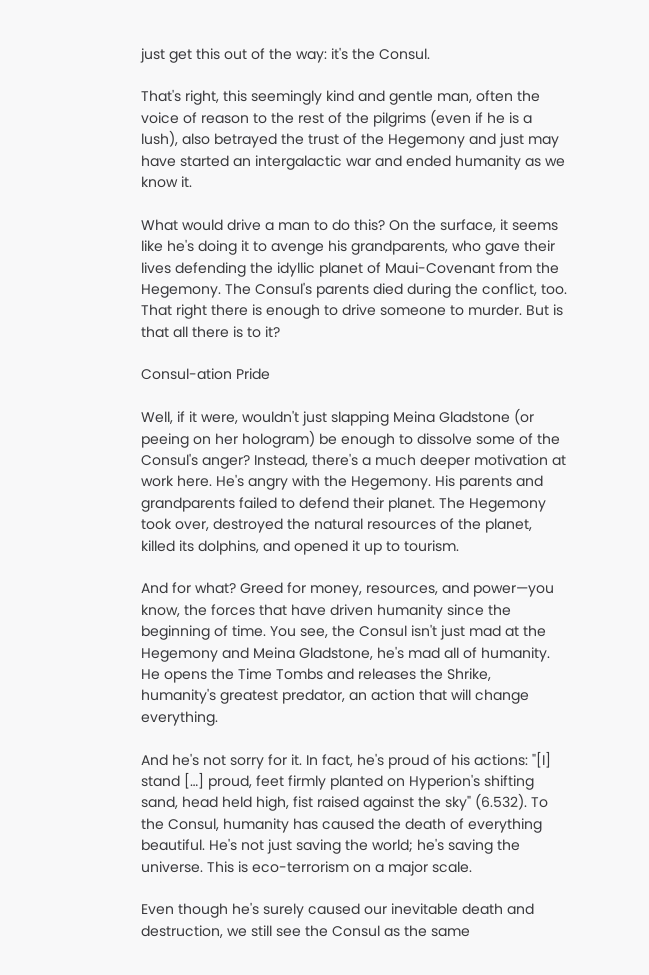just get this out of the way: it's the Consul.

That's right, this seemingly kind and gentle man, often the voice of reason to the rest of the pilgrims (even if he is a lush), also betrayed the trust of the Hegemony and just may have started an intergalactic war and ended humanity as we know it.

What would drive a man to do this? On the surface, it seems like he's doing it to avenge his grandparents, who gave their lives defending the idyllic planet of Maui-Covenant from the Hegemony. The Consul's parents died during the conflict, too. That right there is enough to drive someone to murder. But is that all there is to it?

Consul-ation Pride

Well, if it were, wouldn't just slapping Meina Gladstone (or peeing on her hologram) be enough to dissolve some of the Consul's anger? Instead, there's a much deeper motivation at work here. He's angry with the Hegemony. His parents and grandparents failed to defend their planet. The Hegemony took over, destroyed the natural resources of the planet, killed its dolphins, and opened it up to tourism.

And for what? Greed for money, resources, and power—you know, the forces that have driven humanity since the beginning of time. You see, the Consul isn't just mad at the Hegemony and Meina Gladstone, he's mad all of humanity. He opens the Time Tombs and releases the Shrike, humanity's greatest predator, an action that will change everything.

And he's not sorry for it. In fact, he's proud of his actions: "[I] stand […] proud, feet firmly planted on Hyperion's shifting sand, head held high, fist raised against the sky" (6.532). To the Consul, humanity has caused the death of everything beautiful. He's not just saving the world; he's saving the universe. This is eco-terrorism on a major scale.

Even though he's surely caused our inevitable death and destruction, we still see the Consul as the same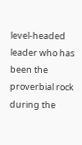level-headed leader who has been the proverbial rock during the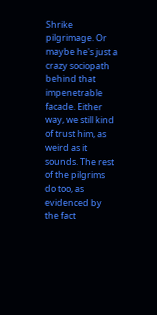Shrike pilgrimage. Or maybe he's just a crazy sociopath behind that impenetrable facade. Either way, we still kind of trust him, as weird as it sounds. The rest of the pilgrims do too, as evidenced by the fact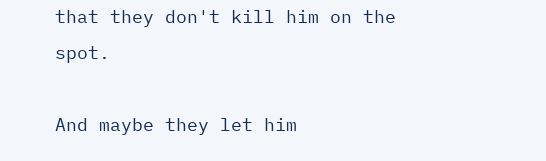that they don't kill him on the spot.

And maybe they let him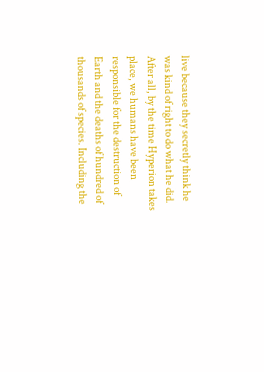live because they secretly think he was kind of right to do what he did. After all, by the time Hyperion takes place, we humans have been responsible for the destruction of Earth and the deaths of hundred of thousands of species. Including the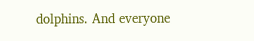dolphins. And everyone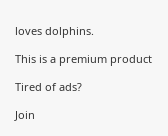loves dolphins.

This is a premium product

Tired of ads?

Join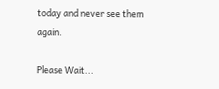today and never see them again.

Please Wait...